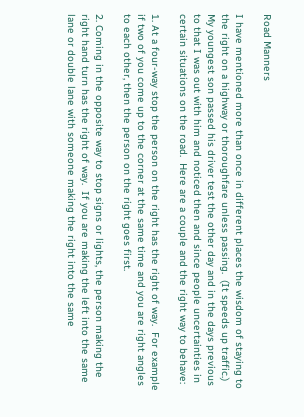Road Manners

I have mentioned more than once in different places the wisdom of staying to the right on a highway or thoroughfare unless passing.  (It speeds up traffic.)   My youngest son passed his driver test the other day and in the days previous to that I was out with him and noticed then and since people uncertainties in certain situations on the road.  Here are a couple and the right way to behave:

1. At a four-way stop the person on the right has the right of way.  For example if two of you come up to the corner at the same time and you are right angles to each other, then the person on the right goes first.

2. Coming in the opposite way to stop signs or lights, the person making the right hand turn has the right of way.  If you are making the left into the same lane or double lane with someone making the right into the same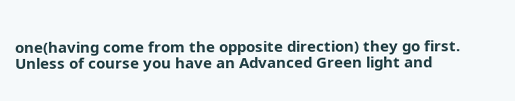one(having come from the opposite direction) they go first.  Unless of course you have an Advanced Green light and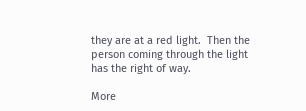they are at a red light.  Then the person coming through the light has the right of way.

More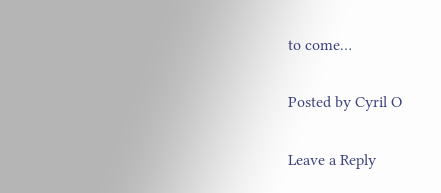to come…

Posted by Cyril O

Leave a Reply